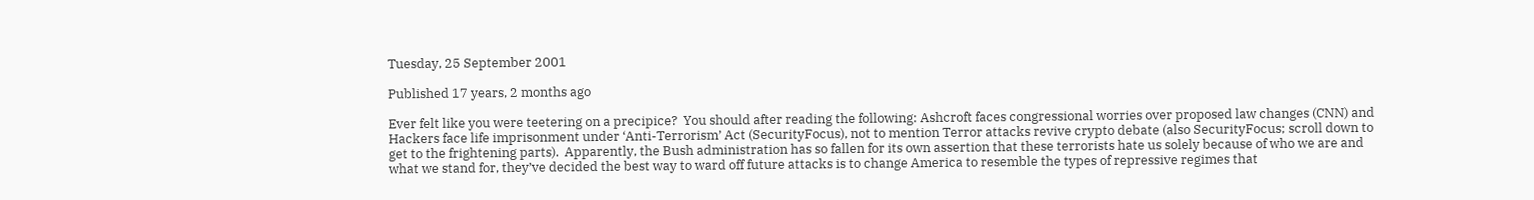Tuesday, 25 September 2001

Published 17 years, 2 months ago

Ever felt like you were teetering on a precipice?  You should after reading the following: Ashcroft faces congressional worries over proposed law changes (CNN) and Hackers face life imprisonment under ‘Anti-Terrorism’ Act (SecurityFocus), not to mention Terror attacks revive crypto debate (also SecurityFocus; scroll down to get to the frightening parts).  Apparently, the Bush administration has so fallen for its own assertion that these terrorists hate us solely because of who we are and what we stand for, they’ve decided the best way to ward off future attacks is to change America to resemble the types of repressive regimes that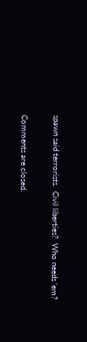spawn said terrorists.  Civil liberties?  Who needs ’em?

Comments are closed.